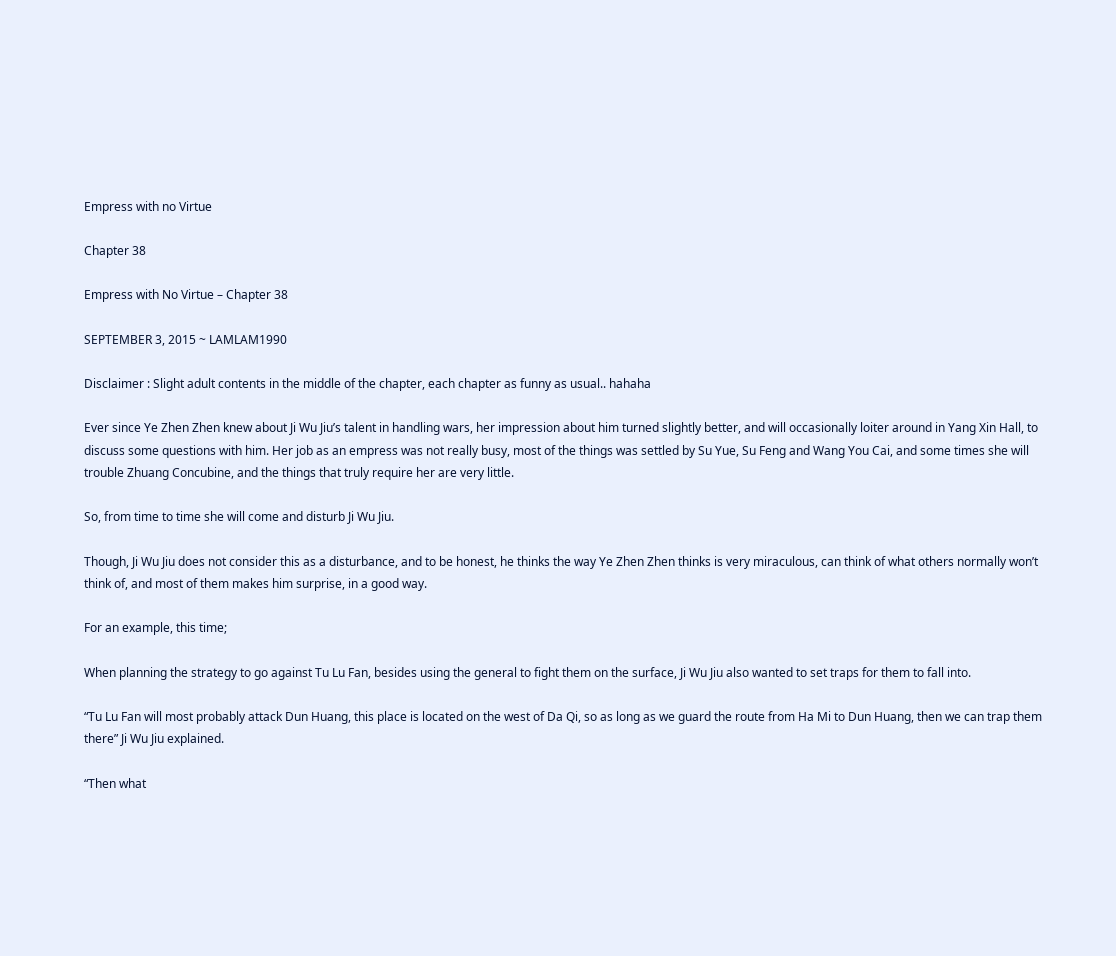Empress with no Virtue

Chapter 38

Empress with No Virtue – Chapter 38

SEPTEMBER 3, 2015 ~ LAMLAM1990

Disclaimer : Slight adult contents in the middle of the chapter, each chapter as funny as usual.. hahaha

Ever since Ye Zhen Zhen knew about Ji Wu Jiu’s talent in handling wars, her impression about him turned slightly better, and will occasionally loiter around in Yang Xin Hall, to discuss some questions with him. Her job as an empress was not really busy, most of the things was settled by Su Yue, Su Feng and Wang You Cai, and some times she will trouble Zhuang Concubine, and the things that truly require her are very little.

So, from time to time she will come and disturb Ji Wu Jiu.

Though, Ji Wu Jiu does not consider this as a disturbance, and to be honest, he thinks the way Ye Zhen Zhen thinks is very miraculous, can think of what others normally won’t think of, and most of them makes him surprise, in a good way.

For an example, this time;

When planning the strategy to go against Tu Lu Fan, besides using the general to fight them on the surface, Ji Wu Jiu also wanted to set traps for them to fall into.

“Tu Lu Fan will most probably attack Dun Huang, this place is located on the west of Da Qi, so as long as we guard the route from Ha Mi to Dun Huang, then we can trap them there” Ji Wu Jiu explained.

“Then what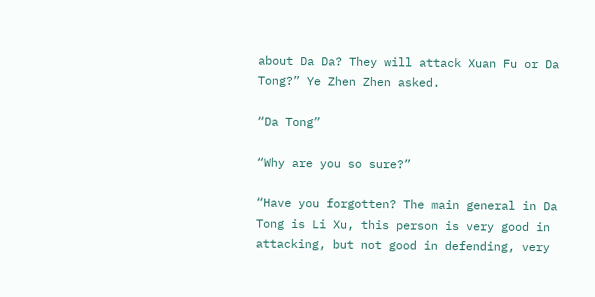about Da Da? They will attack Xuan Fu or Da Tong?” Ye Zhen Zhen asked.

“Da Tong”

“Why are you so sure?”

“Have you forgotten? The main general in Da Tong is Li Xu, this person is very good in attacking, but not good in defending, very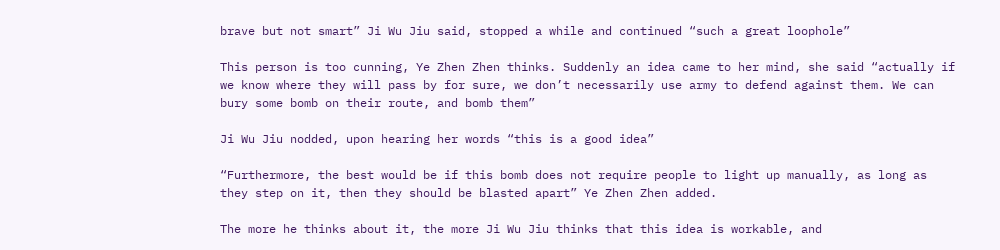brave but not smart” Ji Wu Jiu said, stopped a while and continued “such a great loophole”

This person is too cunning, Ye Zhen Zhen thinks. Suddenly an idea came to her mind, she said “actually if we know where they will pass by for sure, we don’t necessarily use army to defend against them. We can bury some bomb on their route, and bomb them”

Ji Wu Jiu nodded, upon hearing her words “this is a good idea”

“Furthermore, the best would be if this bomb does not require people to light up manually, as long as they step on it, then they should be blasted apart” Ye Zhen Zhen added.

The more he thinks about it, the more Ji Wu Jiu thinks that this idea is workable, and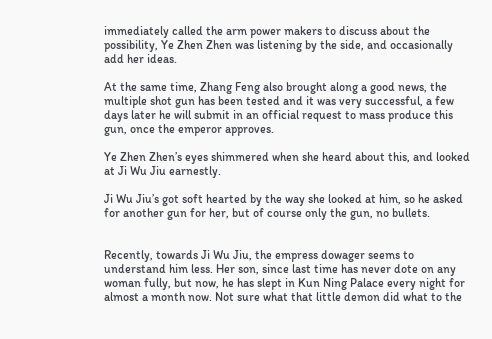immediately called the arm power makers to discuss about the possibility, Ye Zhen Zhen was listening by the side, and occasionally add her ideas.

At the same time, Zhang Feng also brought along a good news, the multiple shot gun has been tested and it was very successful, a few days later he will submit in an official request to mass produce this gun, once the emperor approves.

Ye Zhen Zhen’s eyes shimmered when she heard about this, and looked at Ji Wu Jiu earnestly.

Ji Wu Jiu’s got soft hearted by the way she looked at him, so he asked for another gun for her, but of course only the gun, no bullets.


Recently, towards Ji Wu Jiu, the empress dowager seems to understand him less. Her son, since last time has never dote on any woman fully, but now, he has slept in Kun Ning Palace every night for almost a month now. Not sure what that little demon did what to the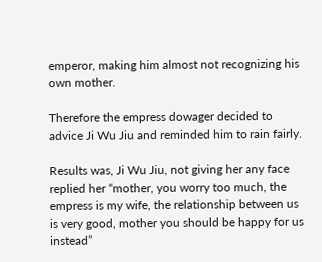emperor, making him almost not recognizing his own mother.

Therefore the empress dowager decided to advice Ji Wu Jiu and reminded him to rain fairly.

Results was, Ji Wu Jiu, not giving her any face replied her “mother, you worry too much, the empress is my wife, the relationship between us is very good, mother you should be happy for us instead”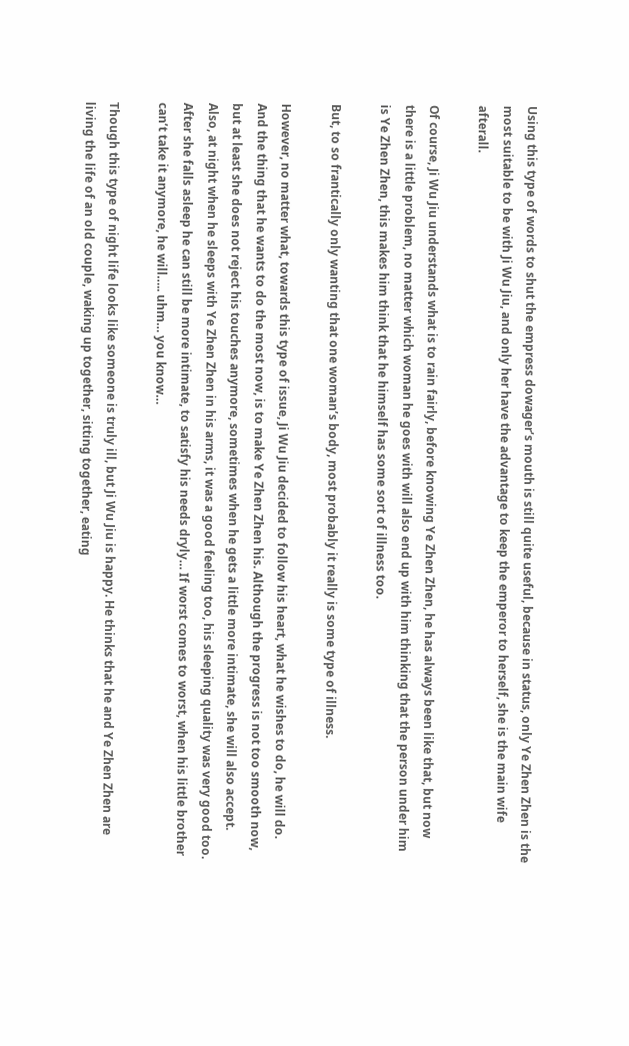Using this type of words to shut the empress dowager’s mouth is still quite useful, because in status, only Ye Zhen Zhen is the most suitable to be with Ji Wu Jiu, and only her have the advantage to keep the emperor to herself, she is the main wife afterall.

Of course, Ji Wu Jiu understands what is to rain fairly, before knowing Ye Zhen Zhen, he has always been like that, but now there is a little problem, no matter which woman he goes with will also end up with him thinking that the person under him is Ye Zhen Zhen, this makes him think that he himself has some sort of illness too.

But, to so frantically only wanting that one woman’s body, most probably it really is some type of illness.

However, no matter what, towards this type of issue, Ji Wu Jiu decided to follow his heart, what he wishes to do, he will do. And the thing that he wants to do the most now, is to make Ye Zhen Zhen his. Although the progress is not too smooth now, but at least she does not reject his touches anymore, sometimes when he gets a little more intimate, she will also accept. Also, at night when he sleeps with Ye Zhen Zhen in his arms, it was a good feeling too, his sleeping quality was very good too. After she falls asleep he can still be more intimate, to satisfy his needs dryly… If worst comes to worst, when his little brother can’t take it anymore, he will….. uhm… you know…

Though this type of night life looks like someone is truly ill, but Ji Wu Jiu is happy. He thinks that he and Ye Zhen Zhen are living the life of an old couple, waking up together, sitting together, eating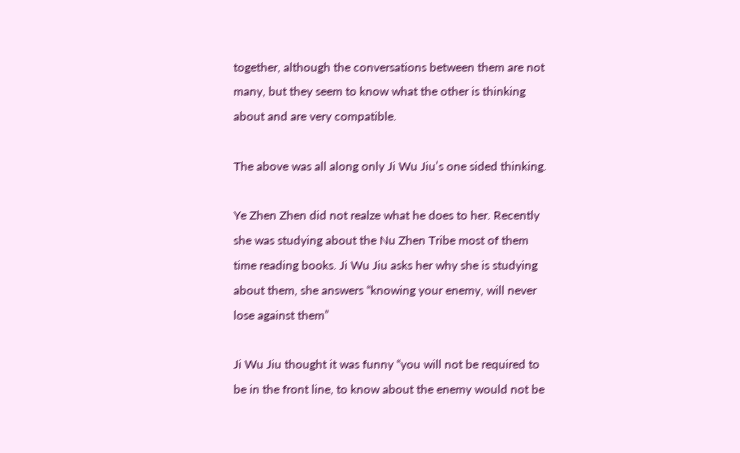together, although the conversations between them are not many, but they seem to know what the other is thinking about and are very compatible.

The above was all along only Ji Wu Jiu’s one sided thinking.

Ye Zhen Zhen did not realze what he does to her. Recently she was studying about the Nu Zhen Tribe most of them time reading books. Ji Wu Jiu asks her why she is studying about them, she answers “knowing your enemy, will never lose against them”

Ji Wu Jiu thought it was funny “you will not be required to be in the front line, to know about the enemy would not be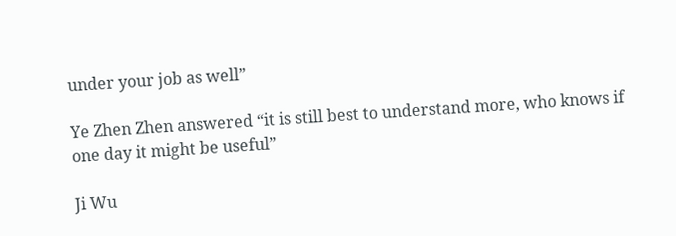under your job as well”

Ye Zhen Zhen answered “it is still best to understand more, who knows if one day it might be useful”

Ji Wu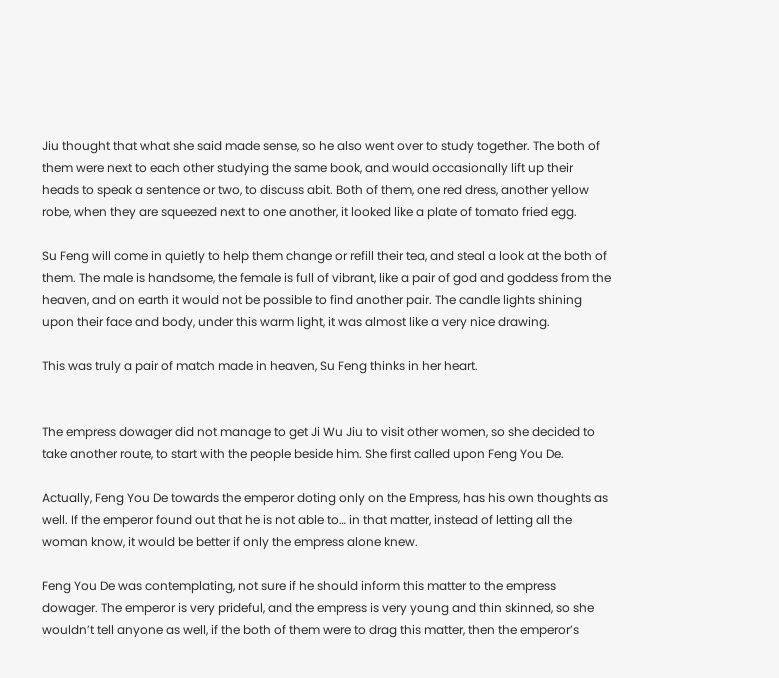Jiu thought that what she said made sense, so he also went over to study together. The both of them were next to each other studying the same book, and would occasionally lift up their heads to speak a sentence or two, to discuss abit. Both of them, one red dress, another yellow robe, when they are squeezed next to one another, it looked like a plate of tomato fried egg.

Su Feng will come in quietly to help them change or refill their tea, and steal a look at the both of them. The male is handsome, the female is full of vibrant, like a pair of god and goddess from the heaven, and on earth it would not be possible to find another pair. The candle lights shining upon their face and body, under this warm light, it was almost like a very nice drawing.

This was truly a pair of match made in heaven, Su Feng thinks in her heart.


The empress dowager did not manage to get Ji Wu Jiu to visit other women, so she decided to take another route, to start with the people beside him. She first called upon Feng You De.

Actually, Feng You De towards the emperor doting only on the Empress, has his own thoughts as well. If the emperor found out that he is not able to… in that matter, instead of letting all the woman know, it would be better if only the empress alone knew.

Feng You De was contemplating, not sure if he should inform this matter to the empress dowager. The emperor is very prideful, and the empress is very young and thin skinned, so she wouldn’t tell anyone as well, if the both of them were to drag this matter, then the emperor’s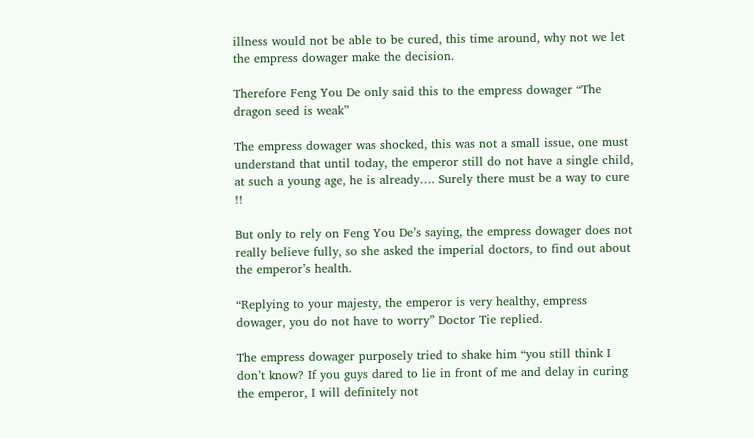illness would not be able to be cured, this time around, why not we let the empress dowager make the decision.

Therefore Feng You De only said this to the empress dowager “The dragon seed is weak”

The empress dowager was shocked, this was not a small issue, one must understand that until today, the emperor still do not have a single child, at such a young age, he is already…. Surely there must be a way to cure !!

But only to rely on Feng You De’s saying, the empress dowager does not really believe fully, so she asked the imperial doctors, to find out about the emperor’s health.

“Replying to your majesty, the emperor is very healthy, empress dowager, you do not have to worry” Doctor Tie replied.

The empress dowager purposely tried to shake him “you still think I don’t know? If you guys dared to lie in front of me and delay in curing the emperor, I will definitely not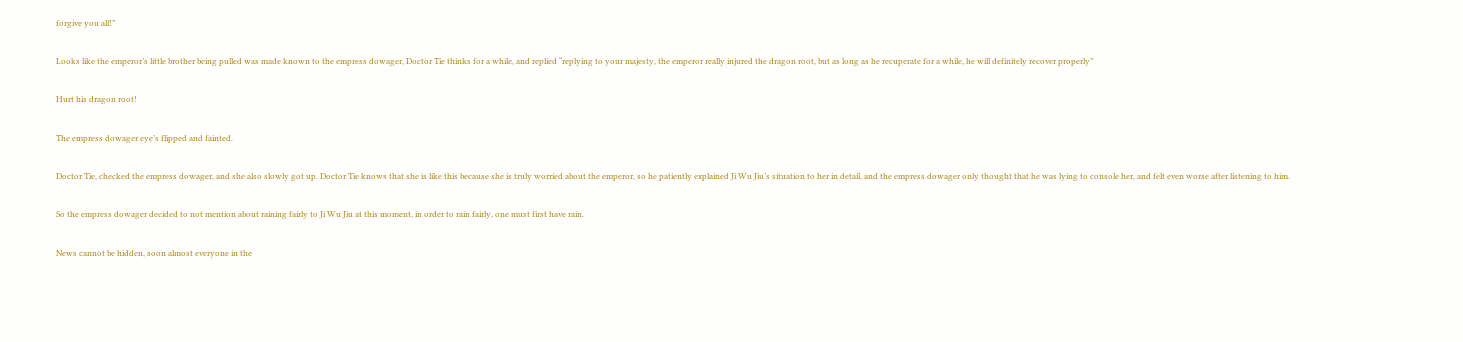forgive you all!”

Looks like the emperor’s little brother being pulled was made known to the empress dowager, Doctor Tie thinks for a while, and replied “replying to your majesty, the emperor really injured the dragon root, but as long as he recuperate for a while, he will definitely recover properly”

Hurt his dragon root!

The empress dowager eye’s flipped and fainted.

Doctor Tie, checked the empress dowager, and she also slowly got up. Doctor Tie knows that she is like this because she is truly worried about the emperor, so he patiently explained Ji Wu Jiu’s situation to her in detail, and the empress dowager only thought that he was lying to console her, and felt even worse after listening to him.

So the empress dowager decided to not mention about raining fairly to Ji Wu Jiu at this moment, in order to rain fairly, one must first have rain.

News cannot be hidden, soon almost everyone in the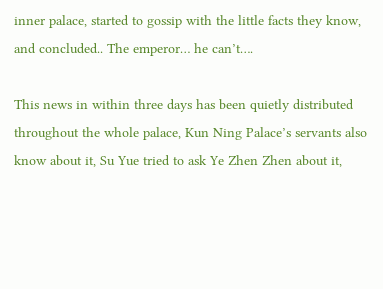inner palace, started to gossip with the little facts they know, and concluded.. The emperor… he can’t….

This news in within three days has been quietly distributed throughout the whole palace, Kun Ning Palace’s servants also know about it, Su Yue tried to ask Ye Zhen Zhen about it,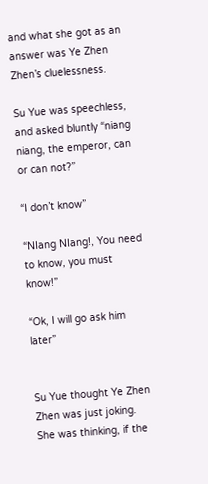and what she got as an answer was Ye Zhen Zhen’s cluelessness.

Su Yue was speechless, and asked bluntly “niang niang, the emperor, can or can not?”

“I don’t know”

“NIang NIang!, You need to know, you must know!”

“Ok, I will go ask him later”


Su Yue thought Ye Zhen Zhen was just joking. She was thinking, if the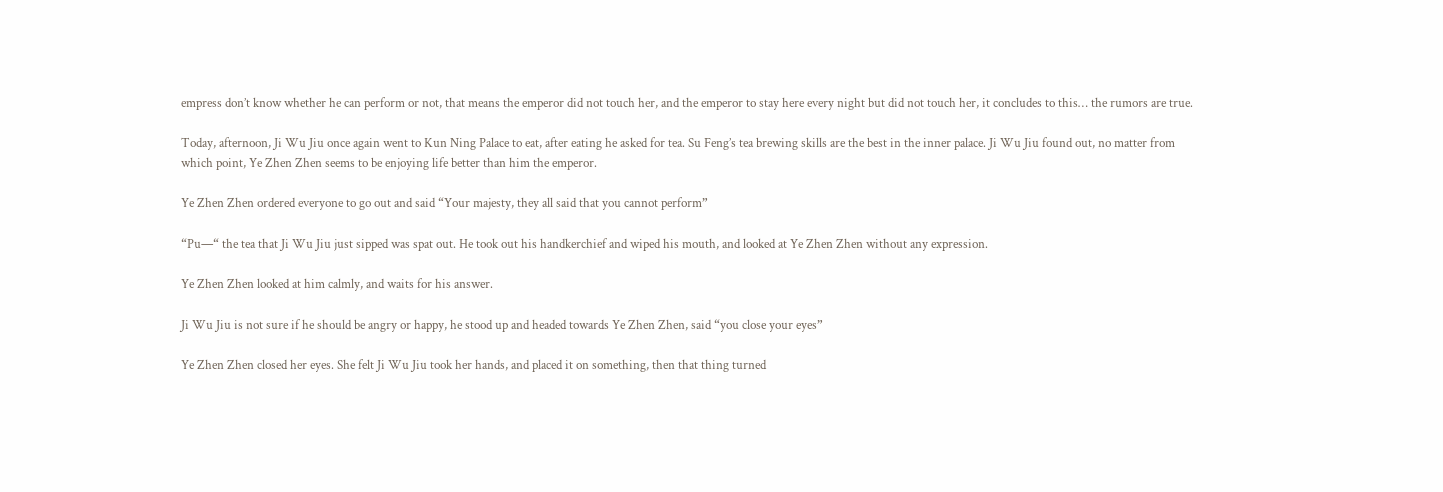empress don’t know whether he can perform or not, that means the emperor did not touch her, and the emperor to stay here every night but did not touch her, it concludes to this… the rumors are true.

Today, afternoon, Ji Wu Jiu once again went to Kun Ning Palace to eat, after eating he asked for tea. Su Feng’s tea brewing skills are the best in the inner palace. Ji Wu Jiu found out, no matter from which point, Ye Zhen Zhen seems to be enjoying life better than him the emperor.

Ye Zhen Zhen ordered everyone to go out and said “Your majesty, they all said that you cannot perform”

“Pu—“ the tea that Ji Wu Jiu just sipped was spat out. He took out his handkerchief and wiped his mouth, and looked at Ye Zhen Zhen without any expression.

Ye Zhen Zhen looked at him calmly, and waits for his answer.

Ji Wu Jiu is not sure if he should be angry or happy, he stood up and headed towards Ye Zhen Zhen, said “you close your eyes”

Ye Zhen Zhen closed her eyes. She felt Ji Wu Jiu took her hands, and placed it on something, then that thing turned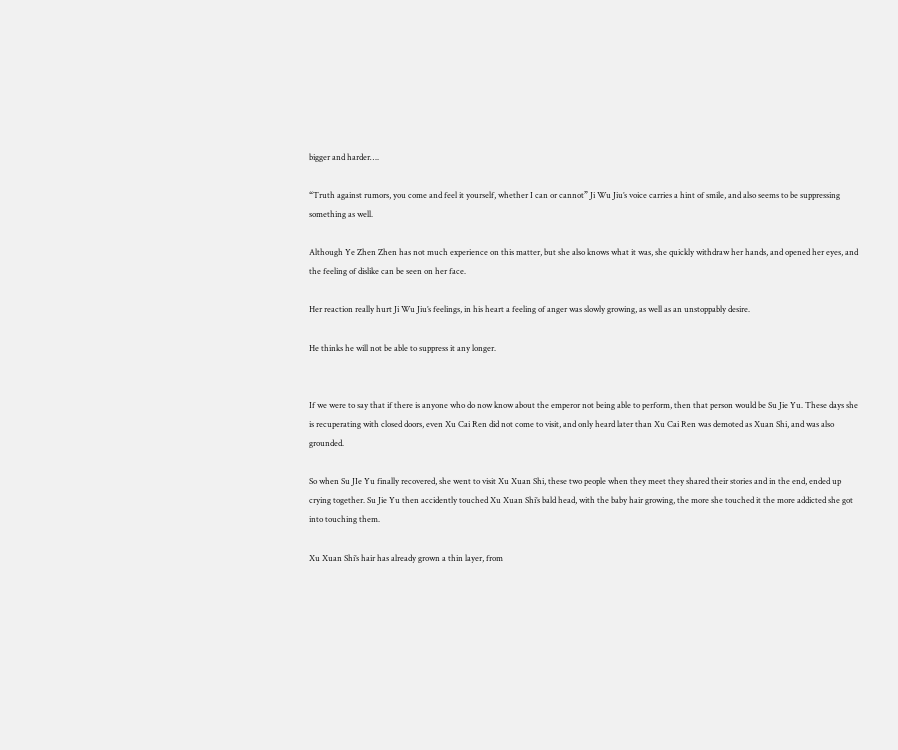bigger and harder….

“Truth against rumors, you come and feel it yourself, whether I can or cannot” Ji Wu Jiu’s voice carries a hint of smile, and also seems to be suppressing something as well.

Although Ye Zhen Zhen has not much experience on this matter, but she also knows what it was, she quickly withdraw her hands, and opened her eyes, and the feeling of dislike can be seen on her face.

Her reaction really hurt Ji Wu Jiu’s feelings, in his heart a feeling of anger was slowly growing, as well as an unstoppably desire.

He thinks he will not be able to suppress it any longer.


If we were to say that if there is anyone who do now know about the emperor not being able to perform, then that person would be Su Jie Yu. These days she is recuperating with closed doors, even Xu Cai Ren did not come to visit, and only heard later than Xu Cai Ren was demoted as Xuan Shi, and was also grounded.

So when Su JIe Yu finally recovered, she went to visit Xu Xuan Shi, these two people when they meet they shared their stories and in the end, ended up crying together. Su Jie Yu then accidently touched Xu Xuan Shi’s bald head, with the baby hair growing, the more she touched it the more addicted she got into touching them.

Xu Xuan Shi’s hair has already grown a thin layer, from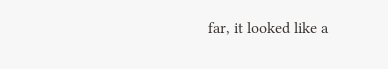far, it looked like a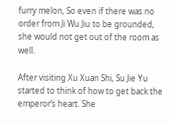furry melon, So even if there was no order from Ji Wu Jiu to be grounded, she would not get out of the room as well.

After visiting Xu Xuan Shi, Su Jie Yu started to think of how to get back the emperor’s heart. She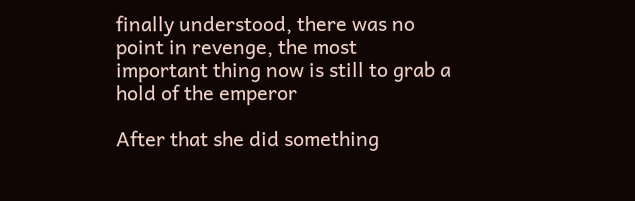finally understood, there was no point in revenge, the most important thing now is still to grab a hold of the emperor

After that she did something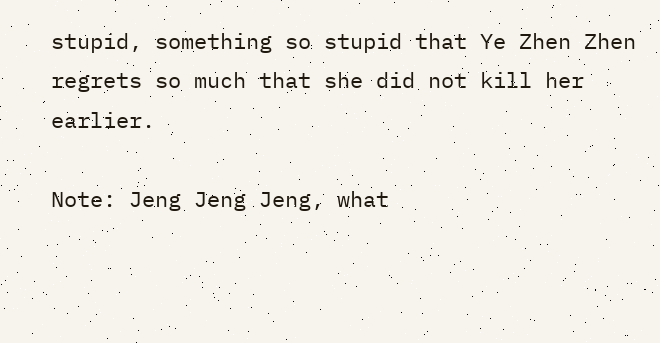stupid, something so stupid that Ye Zhen Zhen regrets so much that she did not kill her earlier.

Note: Jeng Jeng Jeng, what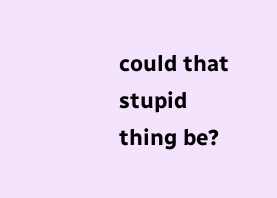could that stupid thing be?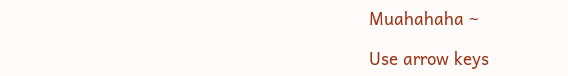Muahahaha ~

Use arrow keys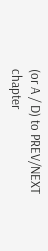(or A / D) to PREV/NEXT chapter